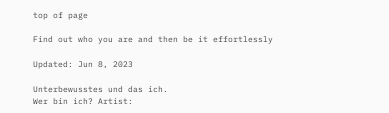top of page

Find out who you are and then be it effortlessly

Updated: Jun 8, 2023

Unterbewusstes und das ich.
Wer bin ich? Artist: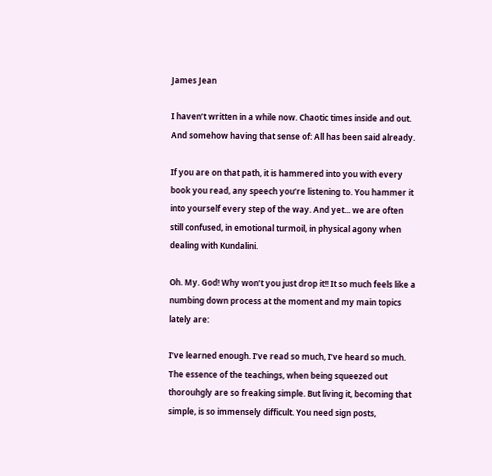James Jean

I haven’t written in a while now. Chaotic times inside and out. And somehow having that sense of: All has been said already.

If you are on that path, it is hammered into you with every book you read, any speech you’re listening to. You hammer it into yourself every step of the way. And yet... we are often still confused, in emotional turmoil, in physical agony when dealing with Kundalini.

Oh. My. God! Why won’t you just drop it!! It so much feels like a numbing down process at the moment and my main topics lately are:

I’ve learned enough. I’ve read so much, I’ve heard so much. The essence of the teachings, when being squeezed out thorouhgly are so freaking simple. But living it, becoming that simple, is so immensely difficult. You need sign posts,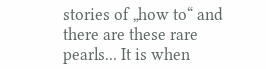stories of „how to“ and there are these rare pearls... It is when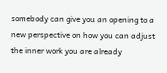somebody can give you an opening to a new perspective on how you can adjust the inner work you are already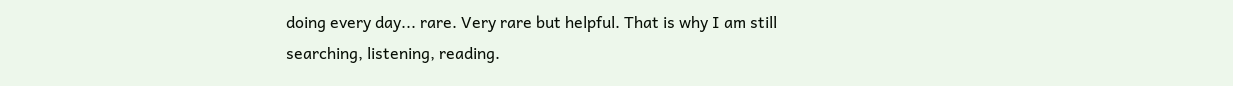doing every day... rare. Very rare but helpful. That is why I am still searching, listening, reading.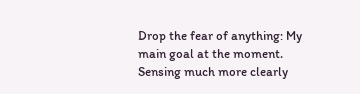Drop the fear of anything: My main goal at the moment. Sensing much more clearly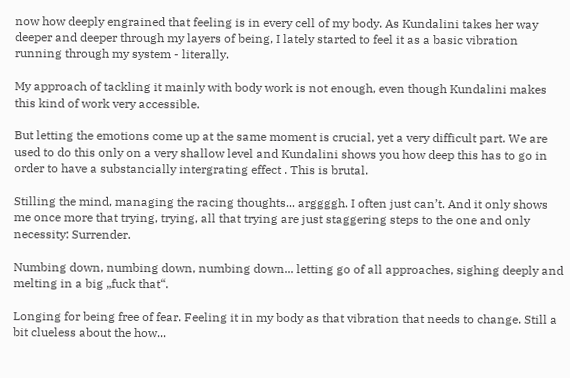now how deeply engrained that feeling is in every cell of my body. As Kundalini takes her way deeper and deeper through my layers of being, I lately started to feel it as a basic vibration running through my system - literally.

My approach of tackling it mainly with body work is not enough, even though Kundalini makes this kind of work very accessible.

But letting the emotions come up at the same moment is crucial, yet a very difficult part. We are used to do this only on a very shallow level and Kundalini shows you how deep this has to go in order to have a substancially intergrating effect . This is brutal.

Stilling the mind, managing the racing thoughts... arggggh. I often just can’t. And it only shows me once more that trying, trying, all that trying are just staggering steps to the one and only necessity: Surrender.

Numbing down, numbing down, numbing down... letting go of all approaches, sighing deeply and melting in a big „fuck that“.

Longing for being free of fear. Feeling it in my body as that vibration that needs to change. Still a bit clueless about the how...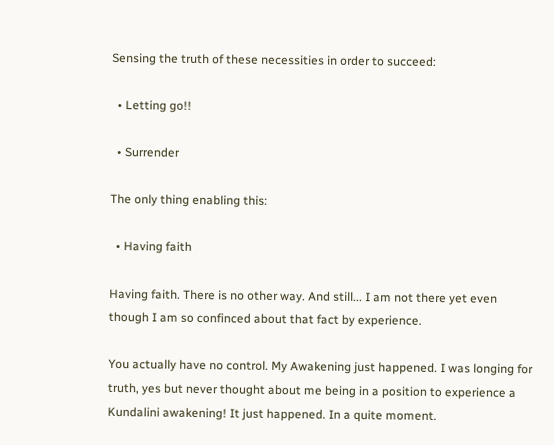Sensing the truth of these necessities in order to succeed:

  • Letting go!!

  • Surrender

The only thing enabling this:

  • Having faith

Having faith. There is no other way. And still... I am not there yet even though I am so confinced about that fact by experience.

You actually have no control. My Awakening just happened. I was longing for truth, yes but never thought about me being in a position to experience a Kundalini awakening! It just happened. In a quite moment.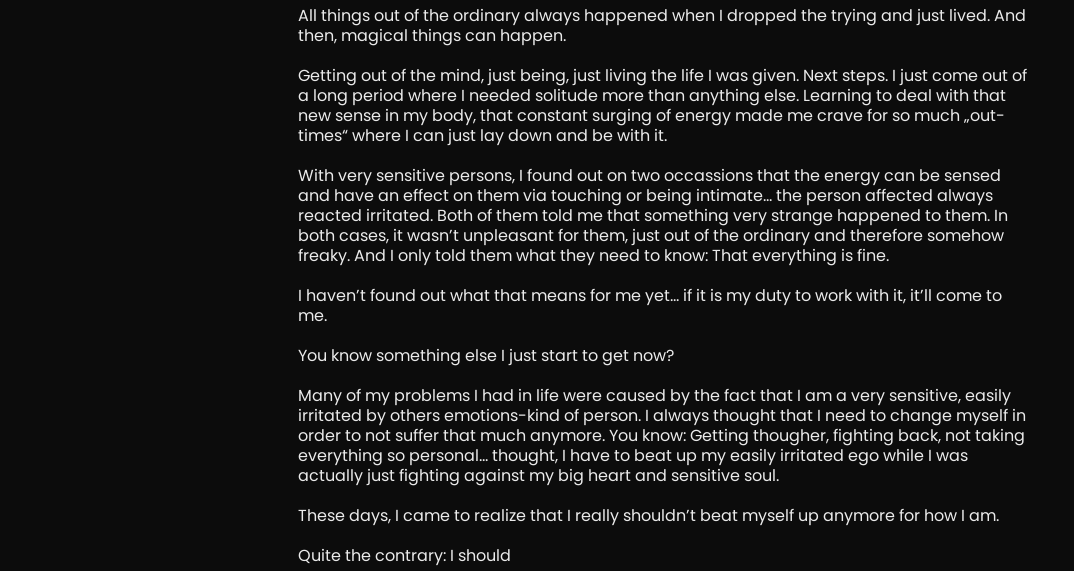All things out of the ordinary always happened when I dropped the trying and just lived. And then, magical things can happen.

Getting out of the mind, just being, just living the life I was given. Next steps. I just come out of a long period where I needed solitude more than anything else. Learning to deal with that new sense in my body, that constant surging of energy made me crave for so much „out-times“ where I can just lay down and be with it.

With very sensitive persons, I found out on two occassions that the energy can be sensed and have an effect on them via touching or being intimate... the person affected always reacted irritated. Both of them told me that something very strange happened to them. In both cases, it wasn’t unpleasant for them, just out of the ordinary and therefore somehow freaky. And I only told them what they need to know: That everything is fine.

I haven’t found out what that means for me yet... if it is my duty to work with it, it’ll come to me.

You know something else I just start to get now?

Many of my problems I had in life were caused by the fact that I am a very sensitive, easily irritated by others emotions-kind of person. I always thought that I need to change myself in order to not suffer that much anymore. You know: Getting thougher, fighting back, not taking everything so personal... thought, I have to beat up my easily irritated ego while I was actually just fighting against my big heart and sensitive soul.

These days, I came to realize that I really shouldn’t beat myself up anymore for how I am.

Quite the contrary: I should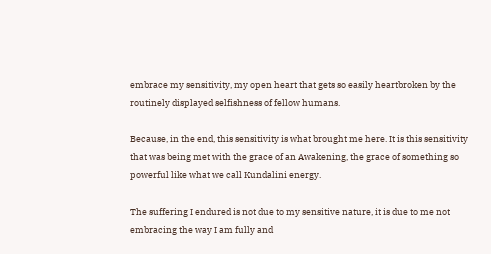embrace my sensitivity, my open heart that gets so easily heartbroken by the routinely displayed selfishness of fellow humans.

Because, in the end, this sensitivity is what brought me here. It is this sensitivity that was being met with the grace of an Awakening, the grace of something so powerful like what we call Kundalini energy.

The suffering I endured is not due to my sensitive nature, it is due to me not embracing the way I am fully and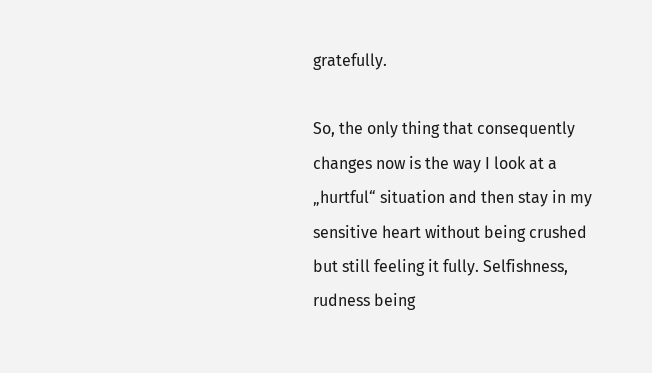gratefully.

So, the only thing that consequently changes now is the way I look at a „hurtful“ situation and then stay in my sensitive heart without being crushed but still feeling it fully. Selfishness, rudness being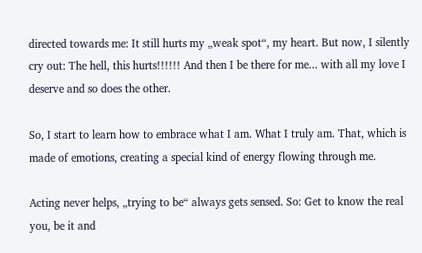directed towards me: It still hurts my „weak spot“, my heart. But now, I silently cry out: The hell, this hurts!!!!!! And then I be there for me... with all my love I deserve and so does the other.

So, I start to learn how to embrace what I am. What I truly am. That, which is made of emotions, creating a special kind of energy flowing through me.

Acting never helps, „trying to be“ always gets sensed. So: Get to know the real you, be it and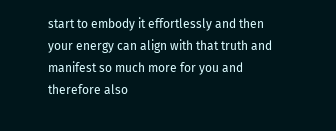start to embody it effortlessly and then your energy can align with that truth and manifest so much more for you and therefore also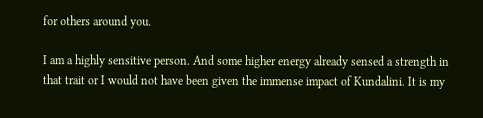for others around you.

I am a highly sensitive person. And some higher energy already sensed a strength in that trait or I would not have been given the immense impact of Kundalini. It is my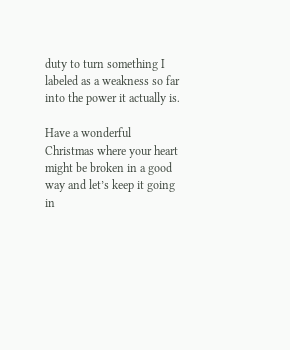duty to turn something I labeled as a weakness so far into the power it actually is.

Have a wonderful Christmas where your heart might be broken in a good way and let’s keep it going in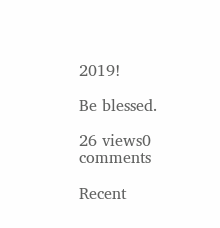2019!

Be blessed.

26 views0 comments

Recent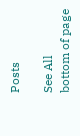Posts

See All
bottom of page